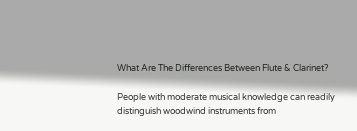What Are The Differences Between Flute & Clarinet?

People with moderate musical knowledge can readily distinguish woodwind instruments from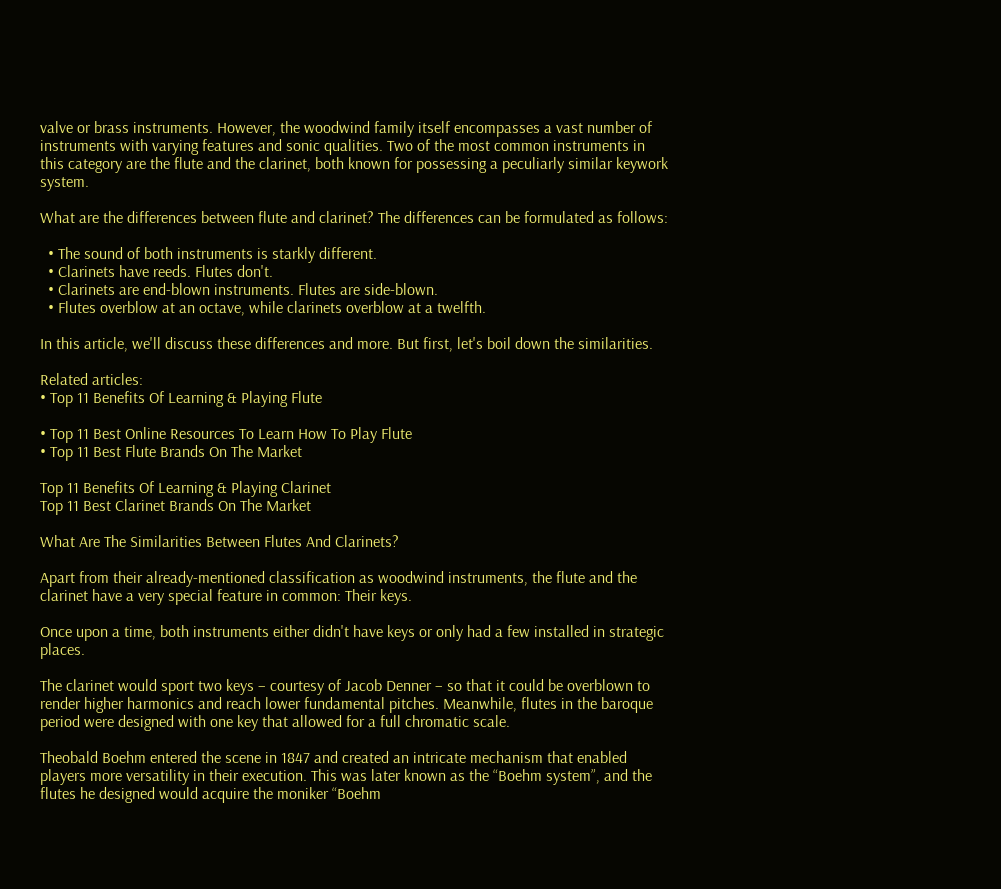valve or brass instruments. However, the woodwind family itself encompasses a vast number of instruments with varying features and sonic qualities. Two of the most common instruments in this category are the flute and the clarinet, both known for possessing a peculiarly similar keywork system.

What are the differences between flute and clarinet? The differences can be formulated as follows:

  • The sound of both instruments is starkly different.
  • Clarinets have reeds. Flutes don't.
  • Clarinets are end-blown instruments. Flutes are side-blown.
  • Flutes overblow at an octave, while clarinets overblow at a twelfth.

In this article, we'll discuss these differences and more. But first, let's boil down the similarities.

Related articles:
• Top 11 Benefits Of Learning & Playing Flute

• Top 11 Best Online Resources To Learn How To Play Flute
• Top 11 Best Flute Brands On The Market

Top 11 Benefits Of Learning & Playing Clarinet
Top 11 Best Clarinet Brands On The Market

What Are The Similarities Between Flutes And Clarinets?

Apart from their already-mentioned classification as woodwind instruments, the flute and the clarinet have a very special feature in common: Their keys.

Once upon a time, both instruments either didn't have keys or only had a few installed in strategic places.

The clarinet would sport two keys – courtesy of Jacob Denner – so that it could be overblown to render higher harmonics and reach lower fundamental pitches. Meanwhile, flutes in the baroque period were designed with one key that allowed for a full chromatic scale.

Theobald Boehm entered the scene in 1847 and created an intricate mechanism that enabled players more versatility in their execution. This was later known as the “Boehm system”, and the flutes he designed would acquire the moniker “Boehm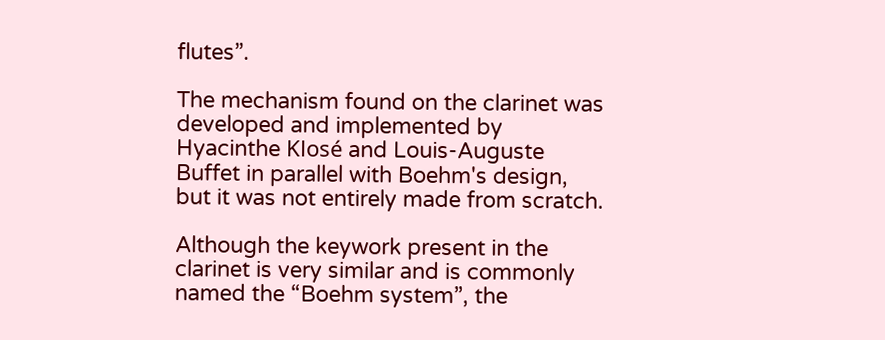flutes”.

The mechanism found on the clarinet was developed and implemented by Hyacinthe Klosé and Louis-Auguste Buffet in parallel with Boehm's design, but it was not entirely made from scratch.

Although the keywork present in the clarinet is very similar and is commonly named the “Boehm system”, the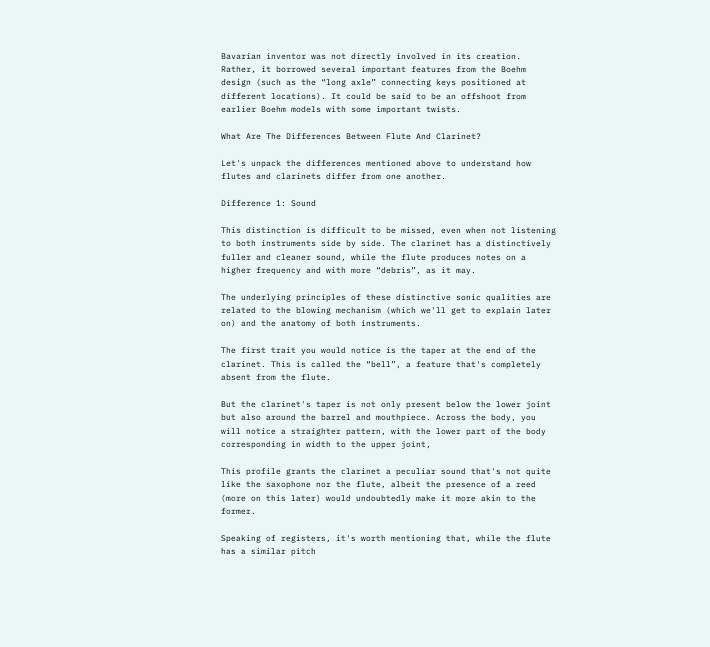Bavarian inventor was not directly involved in its creation. Rather, it borrowed several important features from the Boehm design (such as the “long axle” connecting keys positioned at different locations). It could be said to be an offshoot from earlier Boehm models with some important twists.

What Are The Differences Between Flute And Clarinet?

Let's unpack the differences mentioned above to understand how flutes and clarinets differ from one another.

Difference 1: Sound

This distinction is difficult to be missed, even when not listening to both instruments side by side. The clarinet has a distinctively fuller and cleaner sound, while the flute produces notes on a higher frequency and with more “debris”, as it may.

The underlying principles of these distinctive sonic qualities are related to the blowing mechanism (which we'll get to explain later on) and the anatomy of both instruments.

The first trait you would notice is the taper at the end of the clarinet. This is called the “bell”, a feature that's completely absent from the flute.

But the clarinet's taper is not only present below the lower joint but also around the barrel and mouthpiece. Across the body, you will notice a straighter pattern, with the lower part of the body corresponding in width to the upper joint,

This profile grants the clarinet a peculiar sound that's not quite like the saxophone nor the flute, albeit the presence of a reed (more on this later) would undoubtedly make it more akin to the former.

Speaking of registers, it's worth mentioning that, while the flute has a similar pitch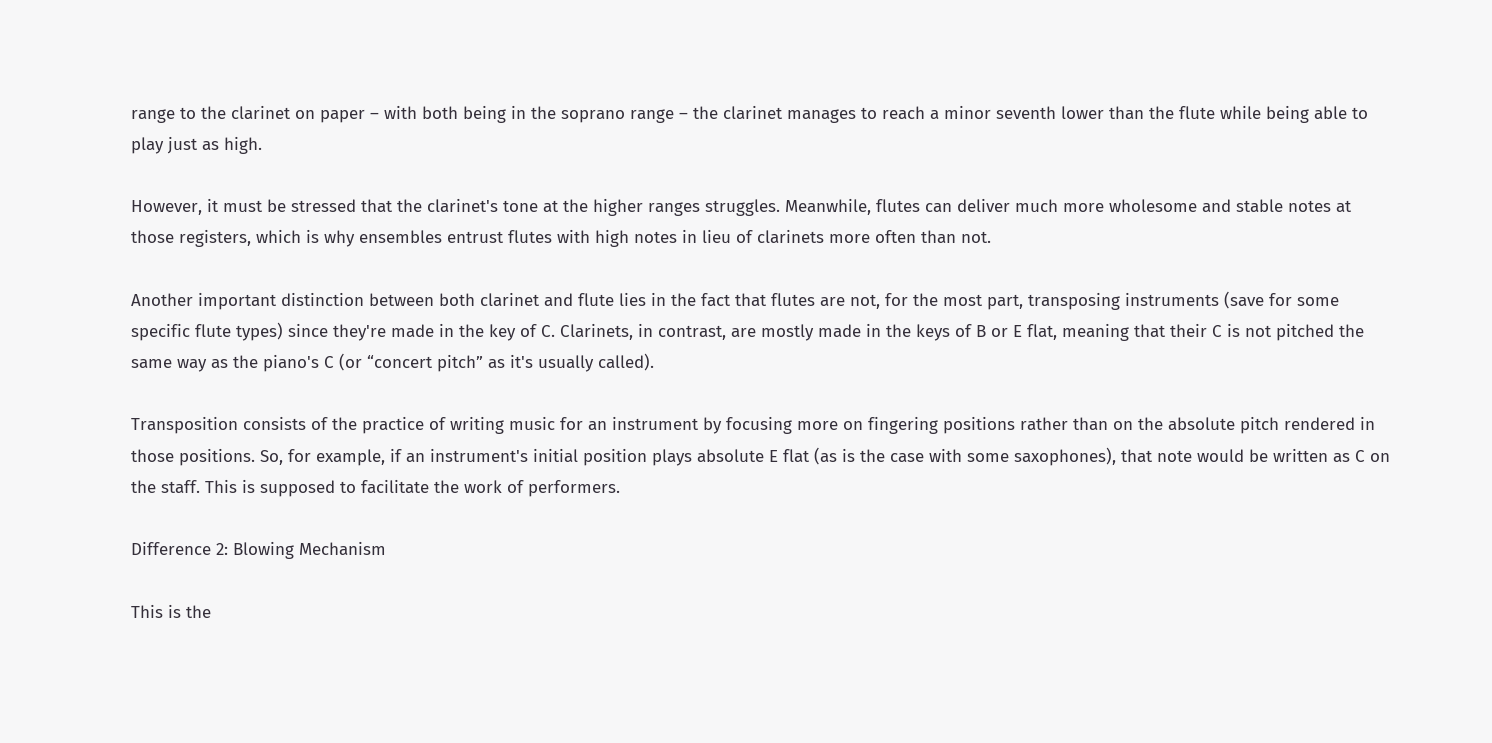range to the clarinet on paper – with both being in the soprano range – the clarinet manages to reach a minor seventh lower than the flute while being able to play just as high.

However, it must be stressed that the clarinet's tone at the higher ranges struggles. Meanwhile, flutes can deliver much more wholesome and stable notes at those registers, which is why ensembles entrust flutes with high notes in lieu of clarinets more often than not.

Another important distinction between both clarinet and flute lies in the fact that flutes are not, for the most part, transposing instruments (save for some specific flute types) since they're made in the key of C. Clarinets, in contrast, are mostly made in the keys of B or E flat, meaning that their C is not pitched the same way as the piano's C (or “concert pitch” as it's usually called).

Transposition consists of the practice of writing music for an instrument by focusing more on fingering positions rather than on the absolute pitch rendered in those positions. So, for example, if an instrument's initial position plays absolute E flat (as is the case with some saxophones), that note would be written as C on the staff. This is supposed to facilitate the work of performers.

Difference 2: Blowing Mechanism

This is the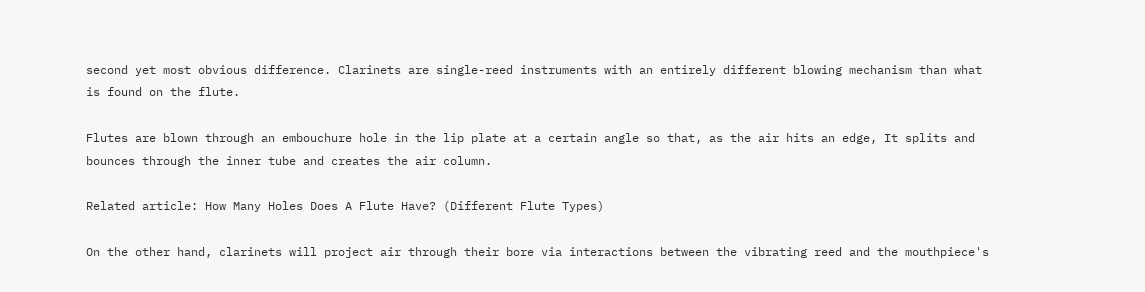second yet most obvious difference. Clarinets are single-reed instruments with an entirely different blowing mechanism than what is found on the flute.

Flutes are blown through an embouchure hole in the lip plate at a certain angle so that, as the air hits an edge, It splits and bounces through the inner tube and creates the air column.

Related article: How Many Holes Does A Flute Have? (Different Flute Types)

On the other hand, clarinets will project air through their bore via interactions between the vibrating reed and the mouthpiece's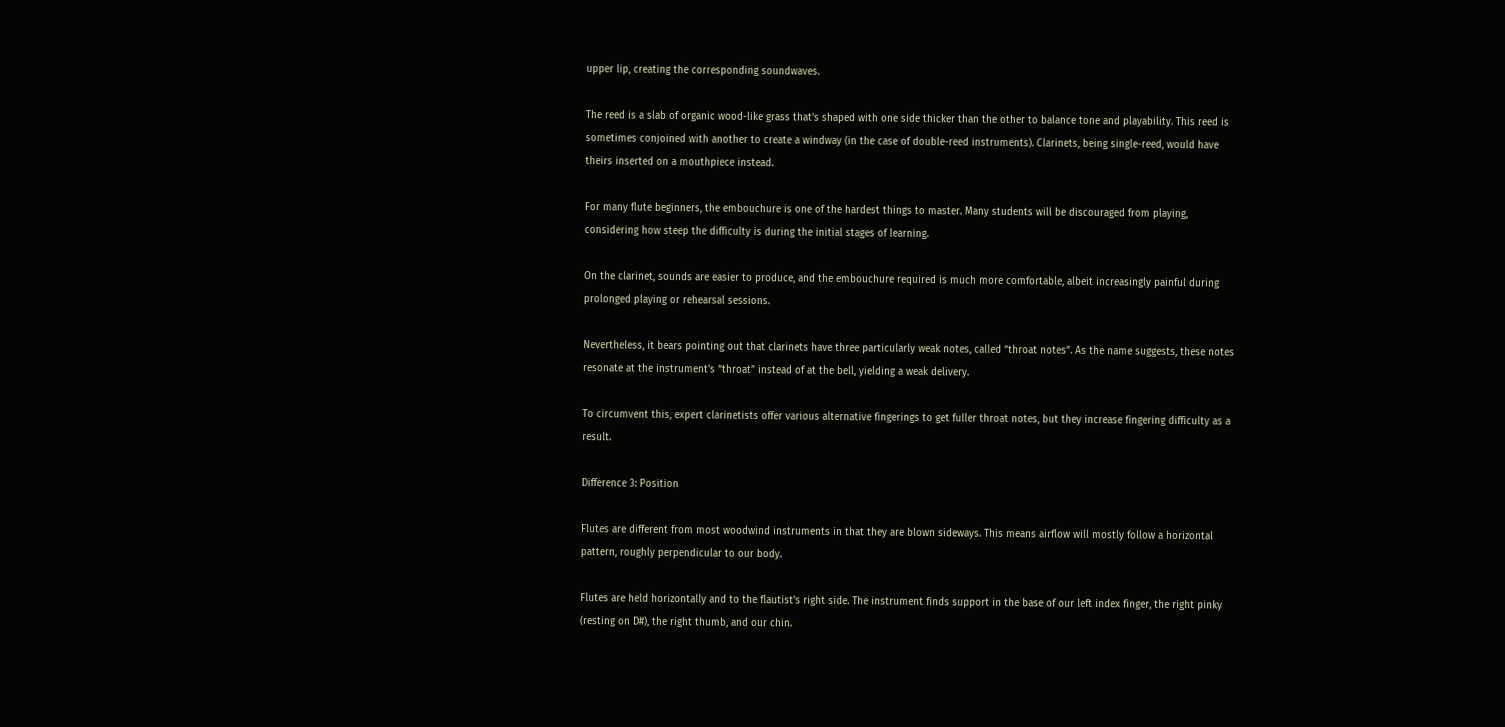upper lip, creating the corresponding soundwaves.

The reed is a slab of organic wood-like grass that's shaped with one side thicker than the other to balance tone and playability. This reed is sometimes conjoined with another to create a windway (in the case of double-reed instruments). Clarinets, being single-reed, would have theirs inserted on a mouthpiece instead.

For many flute beginners, the embouchure is one of the hardest things to master. Many students will be discouraged from playing, considering how steep the difficulty is during the initial stages of learning.

On the clarinet, sounds are easier to produce, and the embouchure required is much more comfortable, albeit increasingly painful during prolonged playing or rehearsal sessions.

Nevertheless, it bears pointing out that clarinets have three particularly weak notes, called “throat notes”. As the name suggests, these notes resonate at the instrument's “throat” instead of at the bell, yielding a weak delivery.

To circumvent this, expert clarinetists offer various alternative fingerings to get fuller throat notes, but they increase fingering difficulty as a result.

Difference 3: Position

Flutes are different from most woodwind instruments in that they are blown sideways. This means airflow will mostly follow a horizontal pattern, roughly perpendicular to our body.

Flutes are held horizontally and to the flautist's right side. The instrument finds support in the base of our left index finger, the right pinky (resting on D#), the right thumb, and our chin.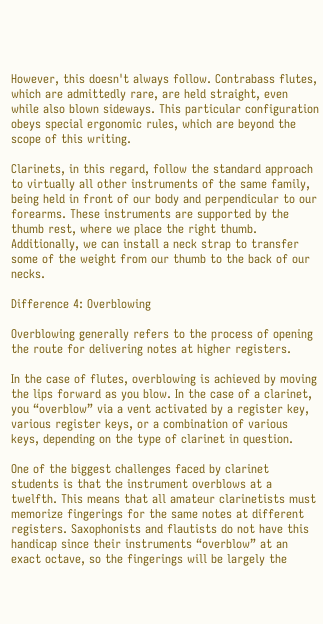However, this doesn't always follow. Contrabass flutes, which are admittedly rare, are held straight, even while also blown sideways. This particular configuration obeys special ergonomic rules, which are beyond the scope of this writing.

Clarinets, in this regard, follow the standard approach to virtually all other instruments of the same family, being held in front of our body and perpendicular to our forearms. These instruments are supported by the thumb rest, where we place the right thumb. Additionally, we can install a neck strap to transfer some of the weight from our thumb to the back of our necks.

Difference 4: Overblowing

Overblowing generally refers to the process of opening the route for delivering notes at higher registers.

In the case of flutes, overblowing is achieved by moving the lips forward as you blow. In the case of a clarinet, you “overblow” via a vent activated by a register key, various register keys, or a combination of various keys, depending on the type of clarinet in question.

One of the biggest challenges faced by clarinet students is that the instrument overblows at a twelfth. This means that all amateur clarinetists must memorize fingerings for the same notes at different registers. Saxophonists and flautists do not have this handicap since their instruments “overblow” at an exact octave, so the fingerings will be largely the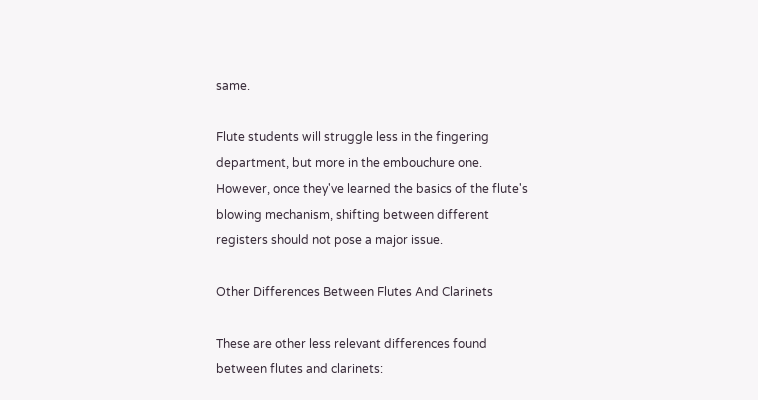same.

Flute students will struggle less in the fingering department, but more in the embouchure one. However, once they've learned the basics of the flute's blowing mechanism, shifting between different registers should not pose a major issue.

Other Differences Between Flutes And Clarinets

These are other less relevant differences found between flutes and clarinets: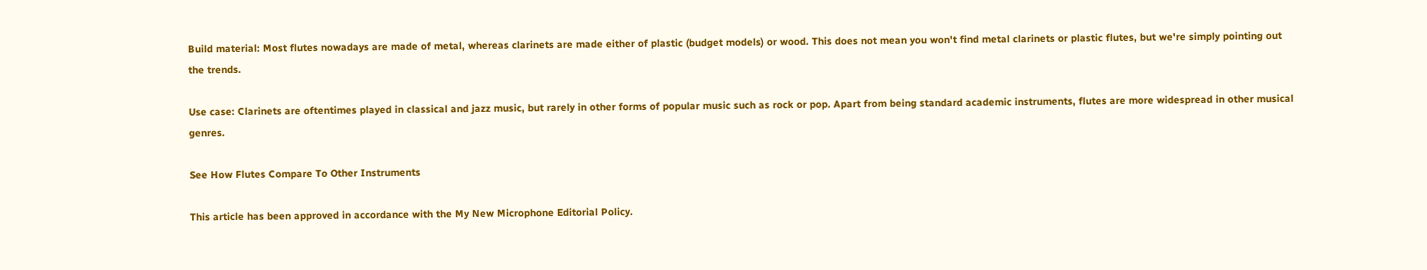Build material: Most flutes nowadays are made of metal, whereas clarinets are made either of plastic (budget models) or wood. This does not mean you won't find metal clarinets or plastic flutes, but we're simply pointing out the trends.

Use case: Clarinets are oftentimes played in classical and jazz music, but rarely in other forms of popular music such as rock or pop. Apart from being standard academic instruments, flutes are more widespread in other musical genres.

See How Flutes Compare To Other Instruments

This article has been approved in accordance with the My New Microphone Editorial Policy.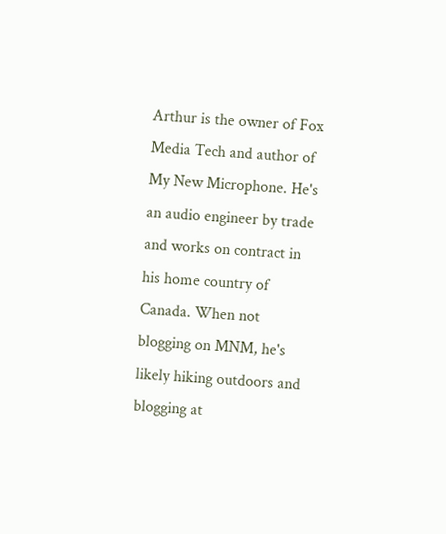Arthur is the owner of Fox Media Tech and author of My New Microphone. He's an audio engineer by trade and works on contract in his home country of Canada. When not blogging on MNM, he's likely hiking outdoors and blogging at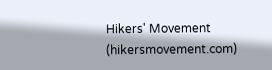Hikers' Movement (hikersmovement.com)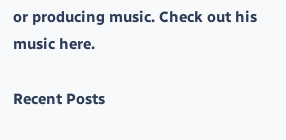or producing music. Check out his music here.

Recent Posts